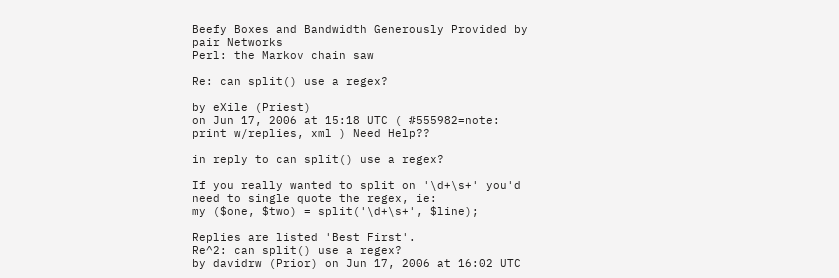Beefy Boxes and Bandwidth Generously Provided by pair Networks
Perl: the Markov chain saw

Re: can split() use a regex?

by eXile (Priest)
on Jun 17, 2006 at 15:18 UTC ( #555982=note: print w/replies, xml ) Need Help??

in reply to can split() use a regex?

If you really wanted to split on '\d+\s+' you'd need to single quote the regex, ie:
my ($one, $two) = split('\d+\s+', $line);

Replies are listed 'Best First'.
Re^2: can split() use a regex?
by davidrw (Prior) on Jun 17, 2006 at 16:02 UTC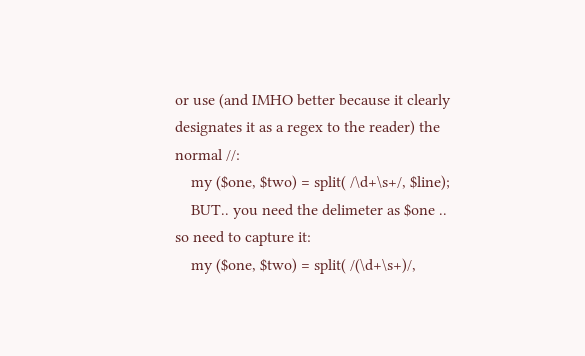or use (and IMHO better because it clearly designates it as a regex to the reader) the normal //:
    my ($one, $two) = split( /\d+\s+/, $line);
    BUT.. you need the delimeter as $one .. so need to capture it:
    my ($one, $two) = split( /(\d+\s+)/,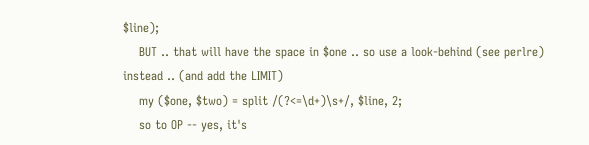$line);
    BUT .. that will have the space in $one .. so use a look-behind (see perlre) instead .. (and add the LIMIT)
    my ($one, $two) = split /(?<=\d+)\s+/, $line, 2;
    so to OP -- yes, it's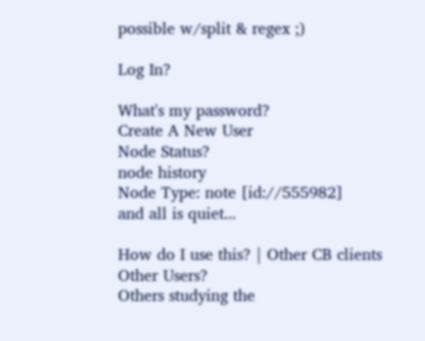possible w/split & regex ;)

Log In?

What's my password?
Create A New User
Node Status?
node history
Node Type: note [id://555982]
and all is quiet...

How do I use this? | Other CB clients
Other Users?
Others studying the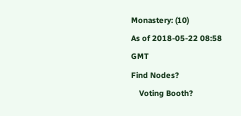Monastery: (10)
As of 2018-05-22 08:58 GMT
Find Nodes?
    Voting Booth?